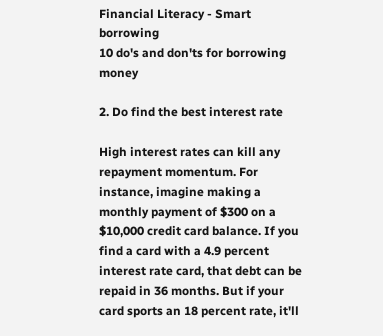Financial Literacy - Smart borrowing
10 do's and don'ts for borrowing money

2. Do find the best interest rate

High interest rates can kill any repayment momentum. For instance, imagine making a monthly payment of $300 on a $10,000 credit card balance. If you find a card with a 4.9 percent interest rate card, that debt can be repaid in 36 months. But if your card sports an 18 percent rate, it'll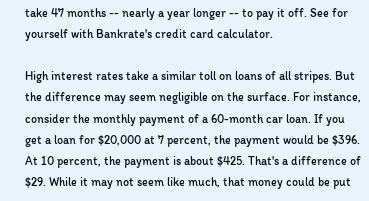take 47 months -- nearly a year longer -- to pay it off. See for yourself with Bankrate's credit card calculator.

High interest rates take a similar toll on loans of all stripes. But the difference may seem negligible on the surface. For instance, consider the monthly payment of a 60-month car loan. If you get a loan for $20,000 at 7 percent, the payment would be $396. At 10 percent, the payment is about $425. That's a difference of $29. While it may not seem like much, that money could be put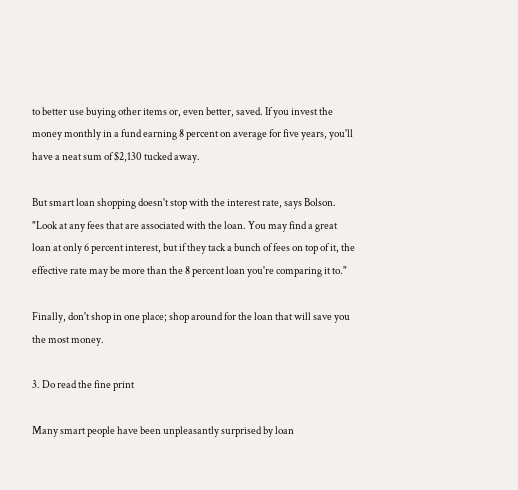to better use buying other items or, even better, saved. If you invest the money monthly in a fund earning 8 percent on average for five years, you'll have a neat sum of $2,130 tucked away.

But smart loan shopping doesn't stop with the interest rate, says Bolson. "Look at any fees that are associated with the loan. You may find a great loan at only 6 percent interest, but if they tack a bunch of fees on top of it, the effective rate may be more than the 8 percent loan you're comparing it to."

Finally, don't shop in one place; shop around for the loan that will save you the most money.

3. Do read the fine print

Many smart people have been unpleasantly surprised by loan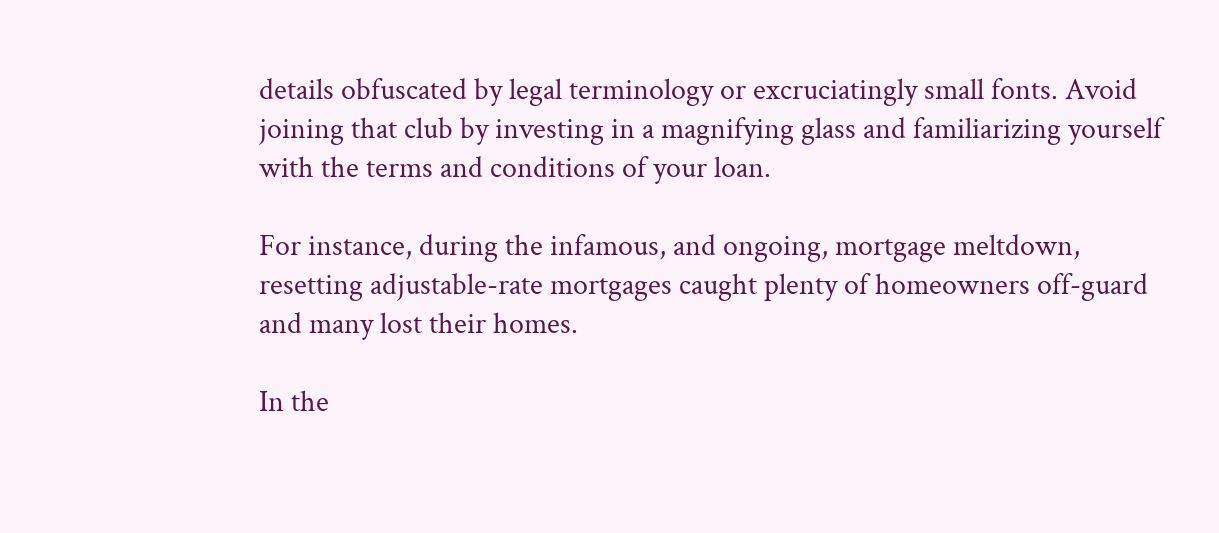details obfuscated by legal terminology or excruciatingly small fonts. Avoid joining that club by investing in a magnifying glass and familiarizing yourself with the terms and conditions of your loan.

For instance, during the infamous, and ongoing, mortgage meltdown, resetting adjustable-rate mortgages caught plenty of homeowners off-guard and many lost their homes.

In the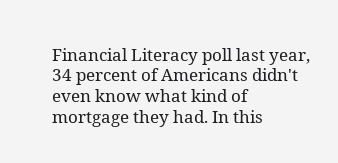Financial Literacy poll last year, 34 percent of Americans didn't even know what kind of mortgage they had. In this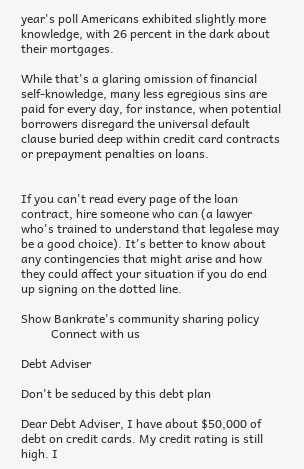year's poll Americans exhibited slightly more knowledge, with 26 percent in the dark about their mortgages.

While that's a glaring omission of financial self-knowledge, many less egregious sins are paid for every day, for instance, when potential borrowers disregard the universal default clause buried deep within credit card contracts or prepayment penalties on loans.


If you can't read every page of the loan contract, hire someone who can (a lawyer who's trained to understand that legalese may be a good choice). It's better to know about any contingencies that might arise and how they could affect your situation if you do end up signing on the dotted line.

Show Bankrate's community sharing policy
          Connect with us

Debt Adviser

Don't be seduced by this debt plan

Dear Debt Adviser, I have about $50,000 of debt on credit cards. My credit rating is still high. I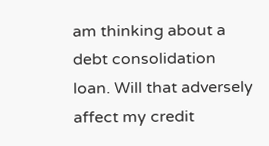am thinking about a debt consolidation loan. Will that adversely affect my credit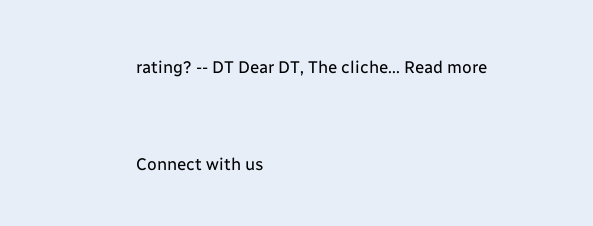rating? -- DT Dear DT, The cliche... Read more


Connect with us